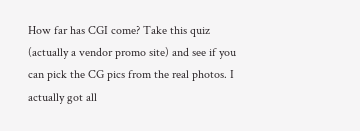How far has CGI come? Take this quiz (actually a vendor promo site) and see if you can pick the CG pics from the real photos. I actually got all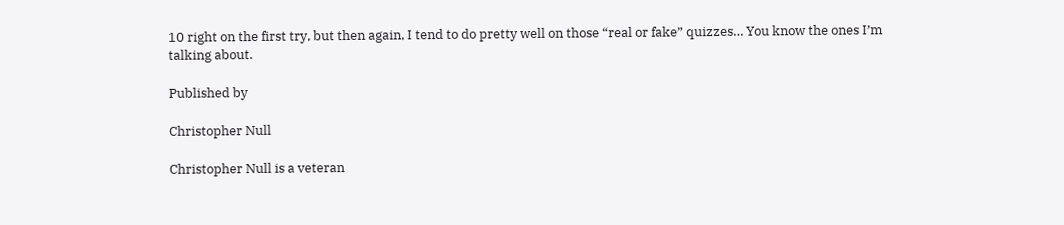10 right on the first try, but then again, I tend to do pretty well on those “real or fake” quizzes… You know the ones I’m talking about.

Published by

Christopher Null

Christopher Null is a veteran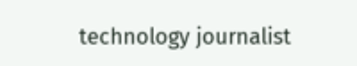technology journalist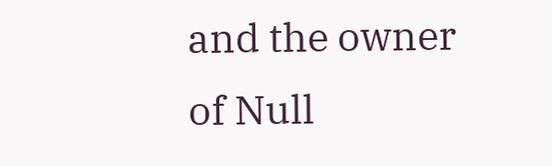and the owner of Null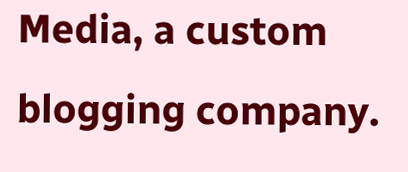Media, a custom blogging company.